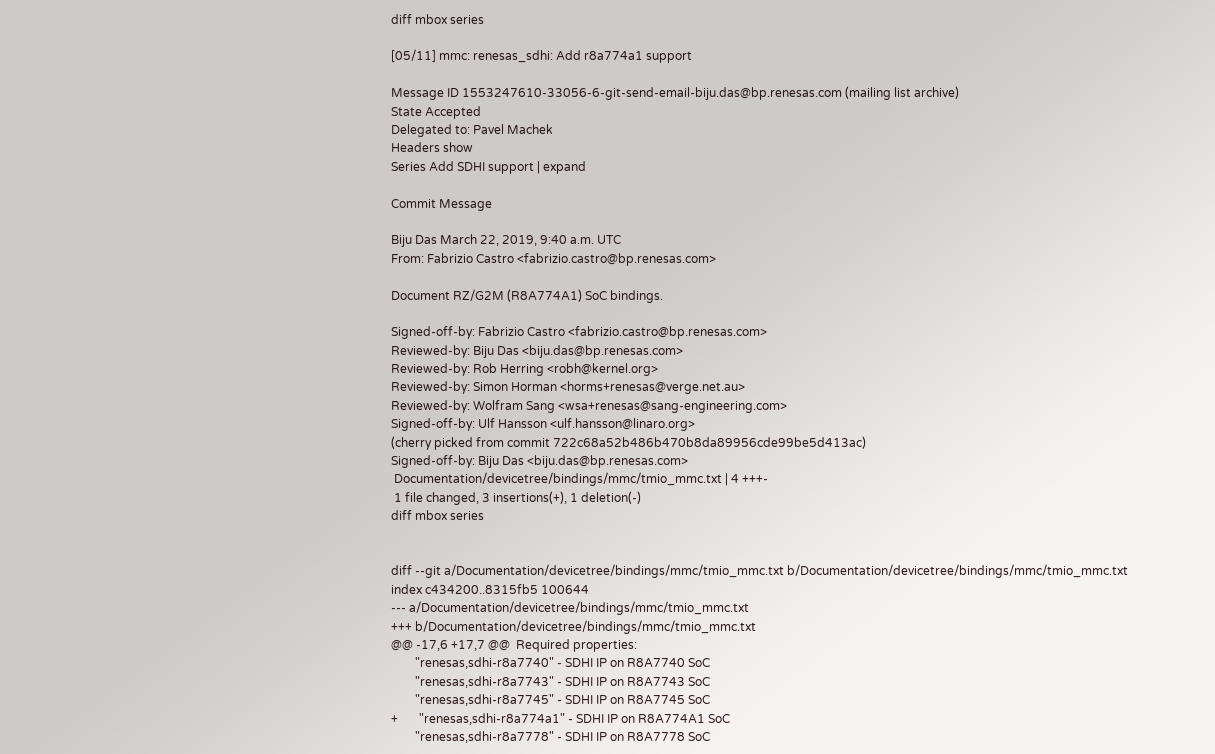diff mbox series

[05/11] mmc: renesas_sdhi: Add r8a774a1 support

Message ID 1553247610-33056-6-git-send-email-biju.das@bp.renesas.com (mailing list archive)
State Accepted
Delegated to: Pavel Machek
Headers show
Series Add SDHI support | expand

Commit Message

Biju Das March 22, 2019, 9:40 a.m. UTC
From: Fabrizio Castro <fabrizio.castro@bp.renesas.com>

Document RZ/G2M (R8A774A1) SoC bindings.

Signed-off-by: Fabrizio Castro <fabrizio.castro@bp.renesas.com>
Reviewed-by: Biju Das <biju.das@bp.renesas.com>
Reviewed-by: Rob Herring <robh@kernel.org>
Reviewed-by: Simon Horman <horms+renesas@verge.net.au>
Reviewed-by: Wolfram Sang <wsa+renesas@sang-engineering.com>
Signed-off-by: Ulf Hansson <ulf.hansson@linaro.org>
(cherry picked from commit 722c68a52b486b470b8da89956cde99be5d413ac)
Signed-off-by: Biju Das <biju.das@bp.renesas.com>
 Documentation/devicetree/bindings/mmc/tmio_mmc.txt | 4 +++-
 1 file changed, 3 insertions(+), 1 deletion(-)
diff mbox series


diff --git a/Documentation/devicetree/bindings/mmc/tmio_mmc.txt b/Documentation/devicetree/bindings/mmc/tmio_mmc.txt
index c434200..8315fb5 100644
--- a/Documentation/devicetree/bindings/mmc/tmio_mmc.txt
+++ b/Documentation/devicetree/bindings/mmc/tmio_mmc.txt
@@ -17,6 +17,7 @@  Required properties:
        "renesas,sdhi-r8a7740" - SDHI IP on R8A7740 SoC
        "renesas,sdhi-r8a7743" - SDHI IP on R8A7743 SoC
        "renesas,sdhi-r8a7745" - SDHI IP on R8A7745 SoC
+       "renesas,sdhi-r8a774a1" - SDHI IP on R8A774A1 SoC
        "renesas,sdhi-r8a7778" - SDHI IP on R8A7778 SoC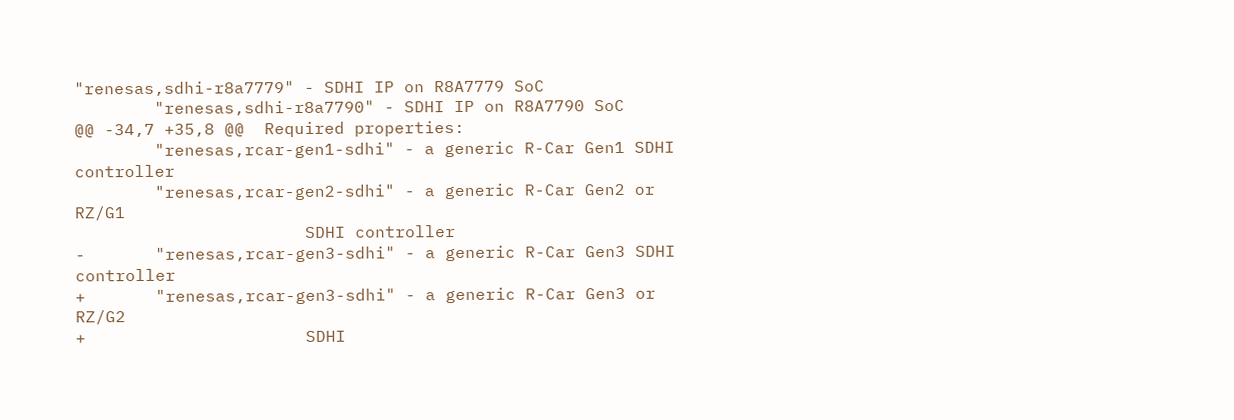"renesas,sdhi-r8a7779" - SDHI IP on R8A7779 SoC
        "renesas,sdhi-r8a7790" - SDHI IP on R8A7790 SoC
@@ -34,7 +35,8 @@  Required properties:
        "renesas,rcar-gen1-sdhi" - a generic R-Car Gen1 SDHI controller
        "renesas,rcar-gen2-sdhi" - a generic R-Car Gen2 or RZ/G1
                       SDHI controller
-       "renesas,rcar-gen3-sdhi" - a generic R-Car Gen3 SDHI controller
+       "renesas,rcar-gen3-sdhi" - a generic R-Car Gen3 or RZ/G2
+                      SDHI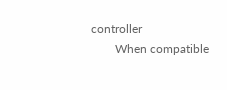controller
        When compatible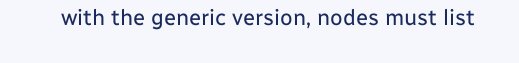with the generic version, nodes must list